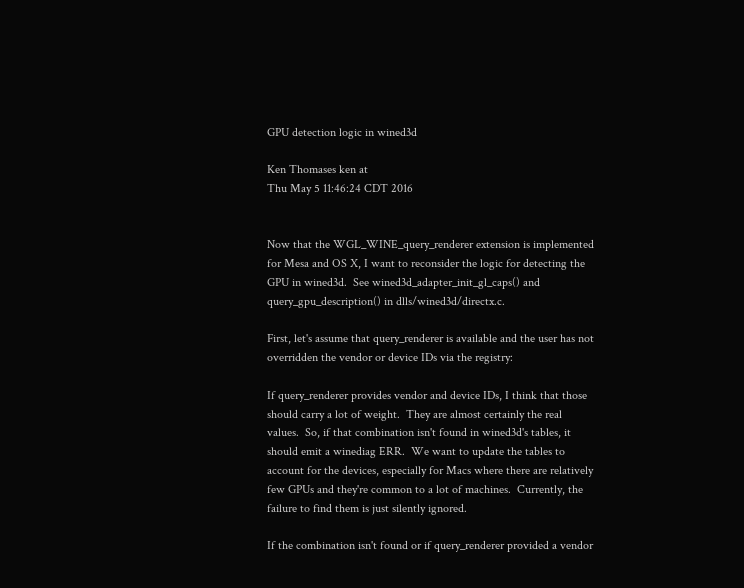GPU detection logic in wined3d

Ken Thomases ken at
Thu May 5 11:46:24 CDT 2016


Now that the WGL_WINE_query_renderer extension is implemented for Mesa and OS X, I want to reconsider the logic for detecting the GPU in wined3d.  See wined3d_adapter_init_gl_caps() and query_gpu_description() in dlls/wined3d/directx.c.

First, let's assume that query_renderer is available and the user has not overridden the vendor or device IDs via the registry:

If query_renderer provides vendor and device IDs, I think that those should carry a lot of weight.  They are almost certainly the real values.  So, if that combination isn't found in wined3d's tables, it should emit a winediag ERR.  We want to update the tables to account for the devices, especially for Macs where there are relatively few GPUs and they're common to a lot of machines.  Currently, the failure to find them is just silently ignored.

If the combination isn't found or if query_renderer provided a vendor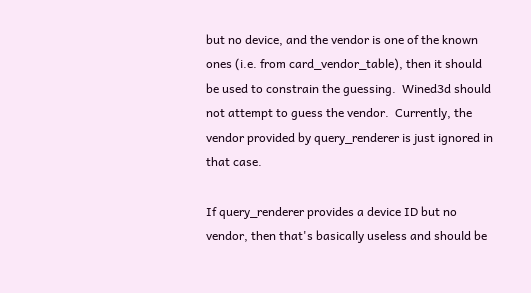but no device, and the vendor is one of the known ones (i.e. from card_vendor_table), then it should be used to constrain the guessing.  Wined3d should not attempt to guess the vendor.  Currently, the vendor provided by query_renderer is just ignored in that case.

If query_renderer provides a device ID but no vendor, then that's basically useless and should be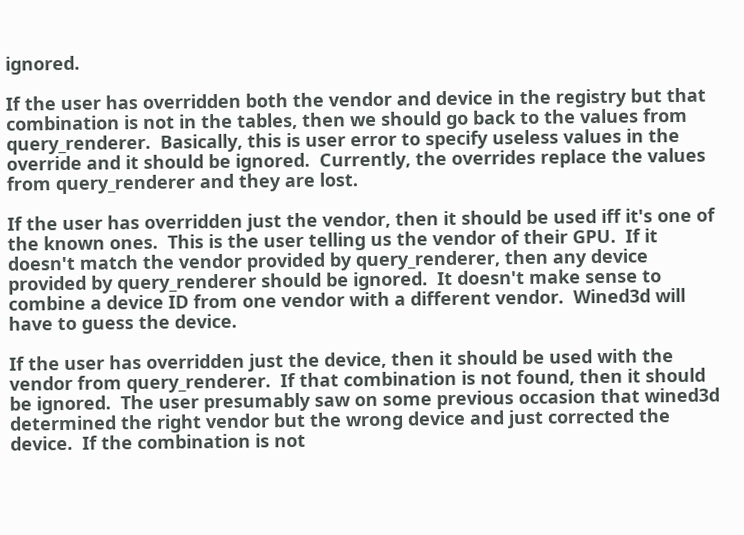ignored.

If the user has overridden both the vendor and device in the registry but that combination is not in the tables, then we should go back to the values from query_renderer.  Basically, this is user error to specify useless values in the override and it should be ignored.  Currently, the overrides replace the values from query_renderer and they are lost.

If the user has overridden just the vendor, then it should be used iff it's one of the known ones.  This is the user telling us the vendor of their GPU.  If it doesn't match the vendor provided by query_renderer, then any device provided by query_renderer should be ignored.  It doesn't make sense to combine a device ID from one vendor with a different vendor.  Wined3d will have to guess the device.

If the user has overridden just the device, then it should be used with the vendor from query_renderer.  If that combination is not found, then it should be ignored.  The user presumably saw on some previous occasion that wined3d determined the right vendor but the wrong device and just corrected the device.  If the combination is not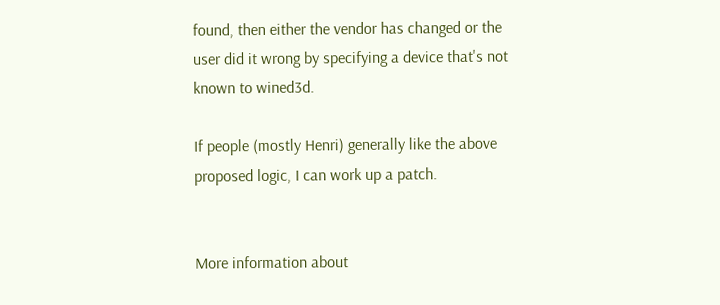found, then either the vendor has changed or the user did it wrong by specifying a device that's not known to wined3d.

If people (mostly Henri) generally like the above proposed logic, I can work up a patch.


More information about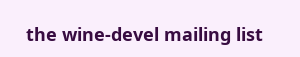the wine-devel mailing list